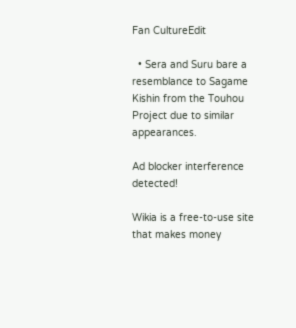Fan CultureEdit

  • Sera and Suru bare a resemblance to Sagame Kishin from the Touhou Project due to similar appearances.

Ad blocker interference detected!

Wikia is a free-to-use site that makes money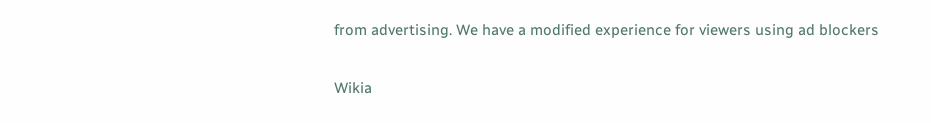from advertising. We have a modified experience for viewers using ad blockers

Wikia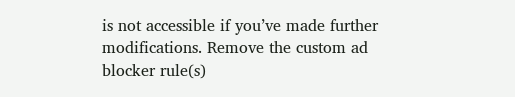is not accessible if you’ve made further modifications. Remove the custom ad blocker rule(s)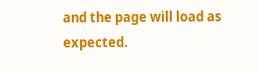and the page will load as expected.